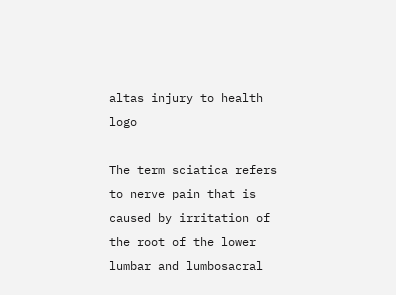altas injury to health logo

The term sciatica refers to nerve pain that is caused by irritation of the root of the lower lumbar and lumbosacral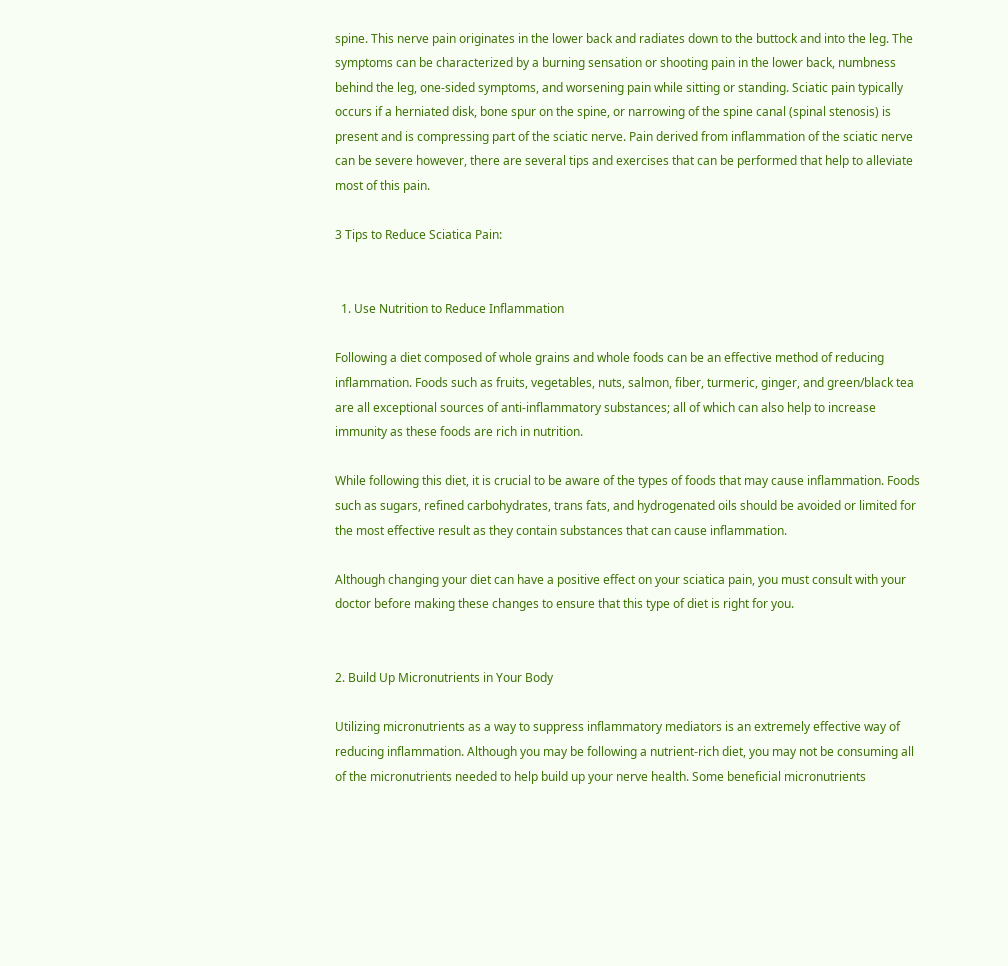spine. This nerve pain originates in the lower back and radiates down to the buttock and into the leg. The symptoms can be characterized by a burning sensation or shooting pain in the lower back, numbness behind the leg, one-sided symptoms, and worsening pain while sitting or standing. Sciatic pain typically occurs if a herniated disk, bone spur on the spine, or narrowing of the spine canal (spinal stenosis) is present and is compressing part of the sciatic nerve. Pain derived from inflammation of the sciatic nerve can be severe however, there are several tips and exercises that can be performed that help to alleviate most of this pain.

3 Tips to Reduce Sciatica Pain:


  1. Use Nutrition to Reduce Inflammation

Following a diet composed of whole grains and whole foods can be an effective method of reducing inflammation. Foods such as fruits, vegetables, nuts, salmon, fiber, turmeric, ginger, and green/black tea are all exceptional sources of anti-inflammatory substances; all of which can also help to increase immunity as these foods are rich in nutrition.

While following this diet, it is crucial to be aware of the types of foods that may cause inflammation. Foods such as sugars, refined carbohydrates, trans fats, and hydrogenated oils should be avoided or limited for the most effective result as they contain substances that can cause inflammation.

Although changing your diet can have a positive effect on your sciatica pain, you must consult with your doctor before making these changes to ensure that this type of diet is right for you.


2. Build Up Micronutrients in Your Body

Utilizing micronutrients as a way to suppress inflammatory mediators is an extremely effective way of reducing inflammation. Although you may be following a nutrient-rich diet, you may not be consuming all of the micronutrients needed to help build up your nerve health. Some beneficial micronutrients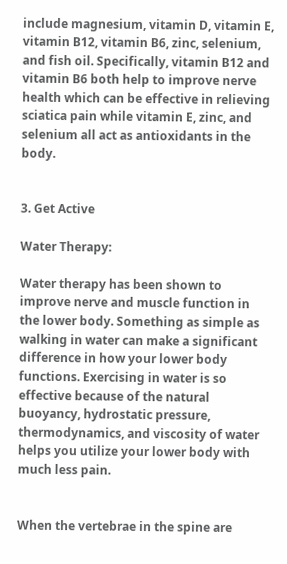include magnesium, vitamin D, vitamin E, vitamin B12, vitamin B6, zinc, selenium, and fish oil. Specifically, vitamin B12 and vitamin B6 both help to improve nerve health which can be effective in relieving sciatica pain while vitamin E, zinc, and selenium all act as antioxidants in the body.


3. Get Active

Water Therapy:

Water therapy has been shown to improve nerve and muscle function in the lower body. Something as simple as walking in water can make a significant difference in how your lower body functions. Exercising in water is so effective because of the natural buoyancy, hydrostatic pressure, thermodynamics, and viscosity of water helps you utilize your lower body with much less pain.


When the vertebrae in the spine are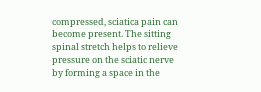compressed, sciatica pain can become present. The sitting spinal stretch helps to relieve pressure on the sciatic nerve by forming a space in the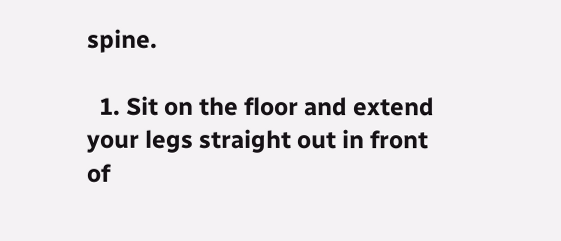spine.

  1. Sit on the floor and extend your legs straight out in front of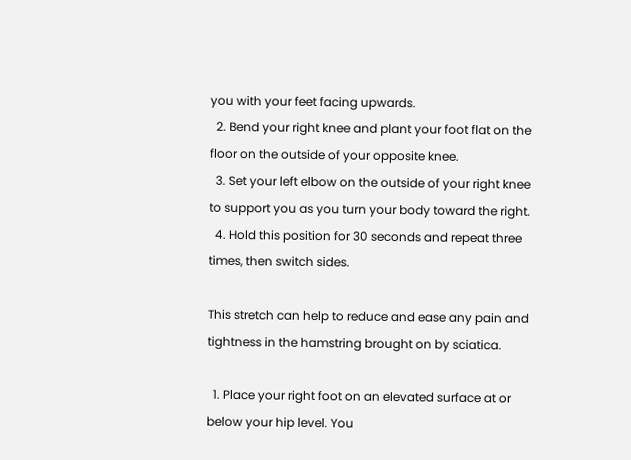you with your feet facing upwards.
  2. Bend your right knee and plant your foot flat on the floor on the outside of your opposite knee.
  3. Set your left elbow on the outside of your right knee to support you as you turn your body toward the right.
  4. Hold this position for 30 seconds and repeat three times, then switch sides.

This stretch can help to reduce and ease any pain and tightness in the hamstring brought on by sciatica.

  1. Place your right foot on an elevated surface at or below your hip level. You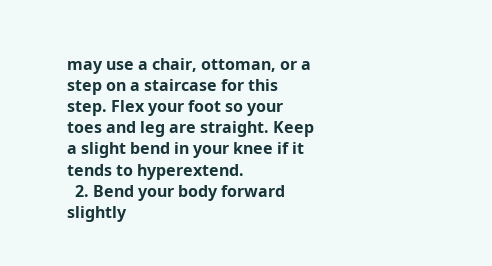may use a chair, ottoman, or a step on a staircase for this step. Flex your foot so your toes and leg are straight. Keep a slight bend in your knee if it tends to hyperextend.
  2. Bend your body forward slightly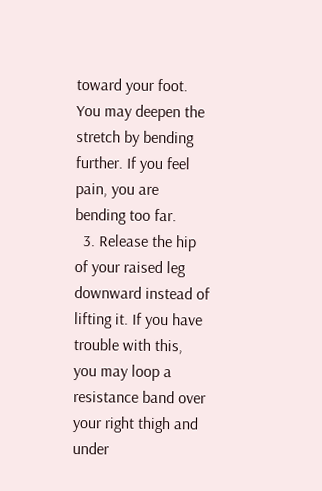toward your foot. You may deepen the stretch by bending further. If you feel pain, you are bending too far.
  3. Release the hip of your raised leg downward instead of lifting it. If you have trouble with this, you may loop a resistance band over your right thigh and under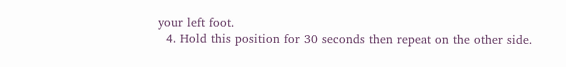your left foot.
  4. Hold this position for 30 seconds then repeat on the other side.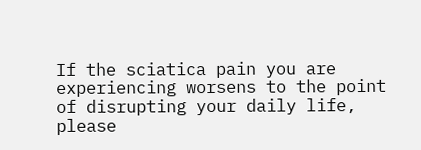If the sciatica pain you are experiencing worsens to the point of disrupting your daily life, please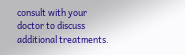consult with your doctor to discuss additional treatments.